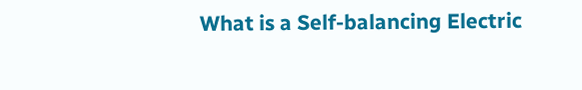What is a Self-balancing Electric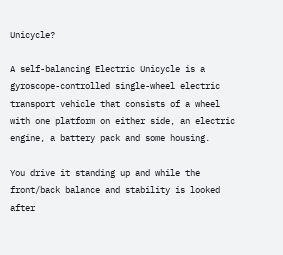Unicycle?

A self-balancing Electric Unicycle is a gyroscope-controlled single-wheel electric transport vehicle that consists of a wheel with one platform on either side, an electric engine, a battery pack and some housing.

You drive it standing up and while the front/back balance and stability is looked after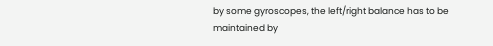by some gyroscopes, the left/right balance has to be maintained by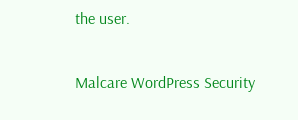the user.

Malcare WordPress Security